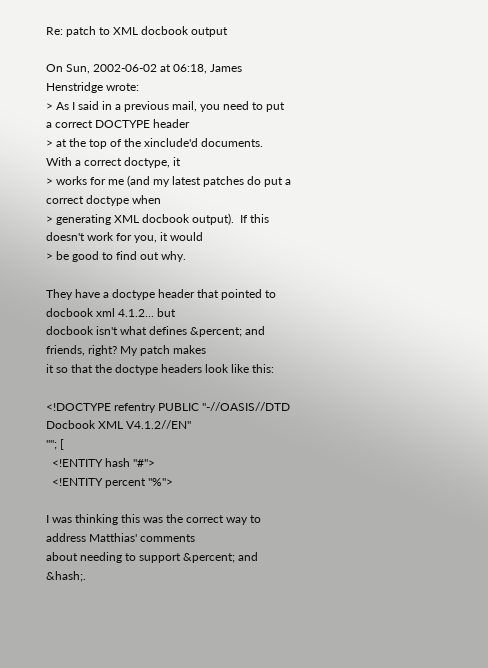Re: patch to XML docbook output

On Sun, 2002-06-02 at 06:18, James Henstridge wrote:
> As I said in a previous mail, you need to put a correct DOCTYPE header
> at the top of the xinclude'd documents.  With a correct doctype, it
> works for me (and my latest patches do put a correct doctype when
> generating XML docbook output).  If this doesn't work for you, it would
> be good to find out why.

They have a doctype header that pointed to docbook xml 4.1.2... but
docbook isn't what defines &percent; and friends, right? My patch makes
it so that the doctype headers look like this:

<!DOCTYPE refentry PUBLIC "-//OASIS//DTD Docbook XML V4.1.2//EN"
""; [
  <!ENTITY hash "#">
  <!ENTITY percent "%">

I was thinking this was the correct way to address Matthias' comments
about needing to support &percent; and &hash;.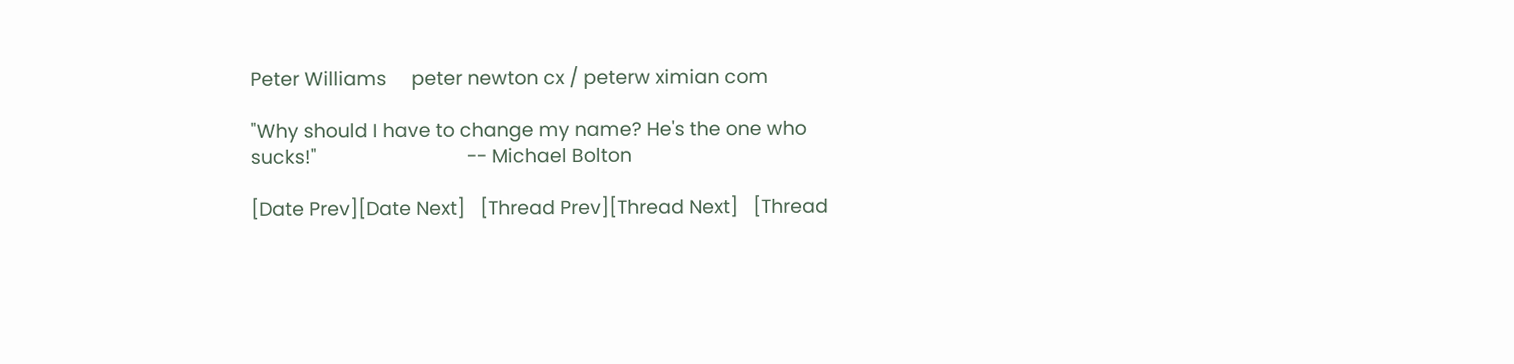Peter Williams     peter newton cx / peterw ximian com

"Why should I have to change my name? He's the one who
sucks!"                              -- Michael Bolton

[Date Prev][Date Next]   [Thread Prev][Thread Next]   [Thread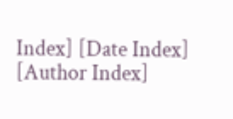Index] [Date Index] [Author Index]